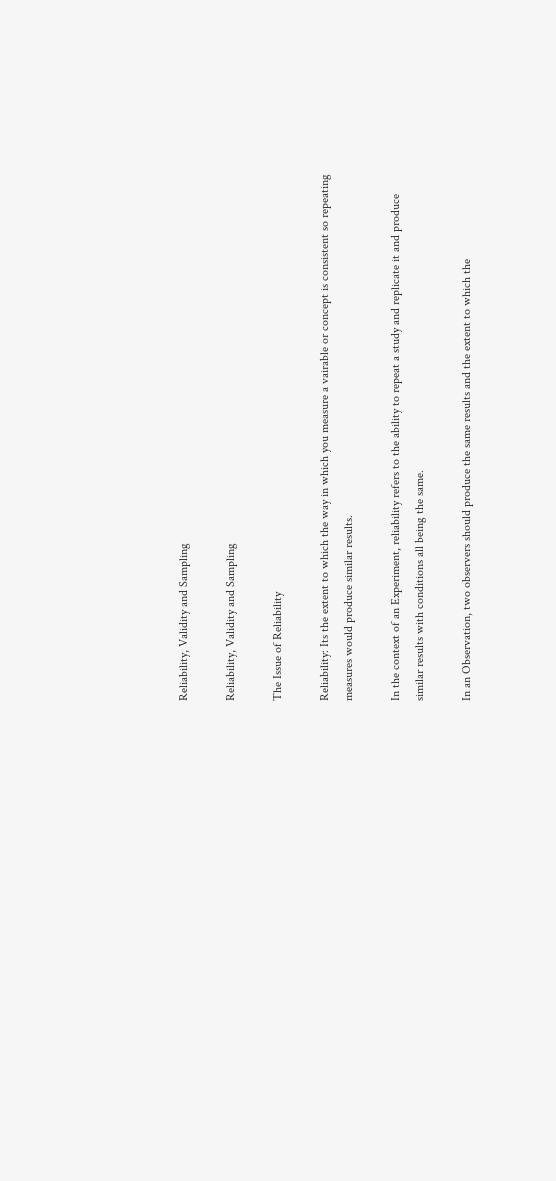Reliability, Validity and Sampling

Reliability, Validity and Sampling

The Issue of Reliability

Reliability: Its the extent to which the way in which you measure a vairable or concept is consistent so repeating measures would produce similar results.

In the context of an Experiment, reliability refers to the ability to repeat a study and replicate it and produce similar results with conditions all being the same.

In an Observation, two observers should produce the same results and the extent to which the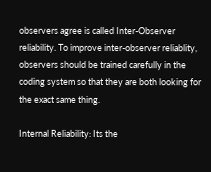observers agree is called Inter-Observer reliability. To improve inter-observer reliablity, observers should be trained carefully in the coding system so that they are both looking for the exact same thing.

Internal Reliability: Its the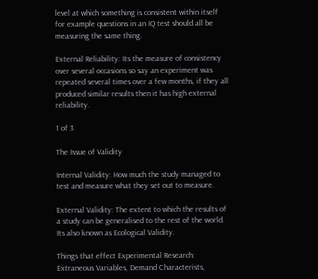level at which something is consistent within itself for example questions in an IQ test should all be measuring the same thing.

External Reliability: Its the measure of consistency over several occasions so say an experiment was repeated several times over a few months, if they all produced similar results then it has high external reliability.

1 of 3

The Issue of Validity

Internal Validity: How much the study managed to test and measure what they set out to measure.

External Validity: The extent to which the results of a study can be generalised to the rest of the world. Its also known as Ecological Validity.

Things that effect Experimental Research: Extraneous Variables, Demand Characterists,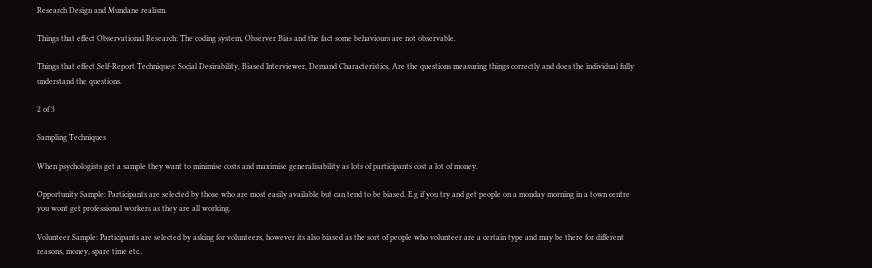Research Design and Mundane realism.

Things that effect Observational Research: The coding system, Observer Bias and the fact some behaviours are not observable.

Things that effect Self-Report Techniques: Social Desirability, Biased Interviewer, Demand Characteristics, Are the questions measuring things correctly and does the individual fully understand the questions.

2 of 3

Sampling Techniques

When psychologists get a sample they want to minimise costs and maximise generalisability as lots of participants cost a lot of money.

Opportunity Sample: Participants are selected by those who are most easily available but can tend to be biased. E.g if you try and get people on a monday morning in a town centre you wont get professional workers as they are all working.

Volunteer Sample: Participants are selected by asking for volunteers, however its also biased as the sort of people who volunteer are a certain type and may be there for different reasons, money, spare time etc..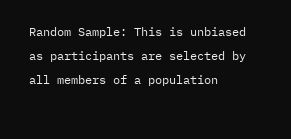Random Sample: This is unbiased as participants are selected by all members of a population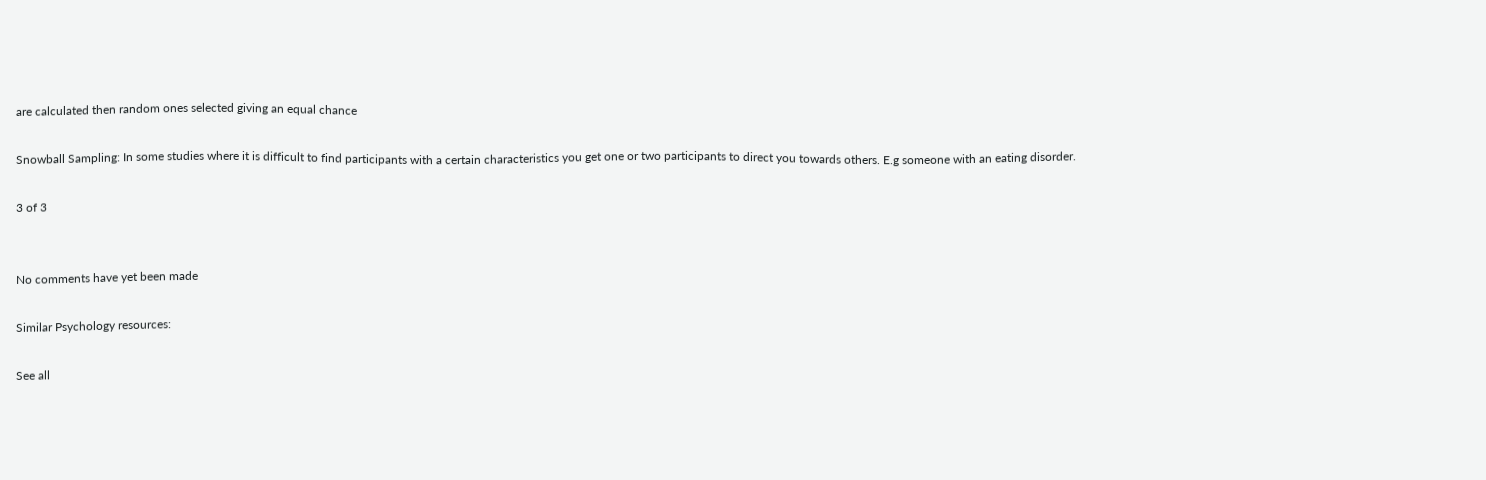are calculated then random ones selected giving an equal chance

Snowball Sampling: In some studies where it is difficult to find participants with a certain characteristics you get one or two participants to direct you towards others. E.g someone with an eating disorder.

3 of 3


No comments have yet been made

Similar Psychology resources:

See all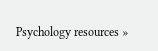Psychology resources »